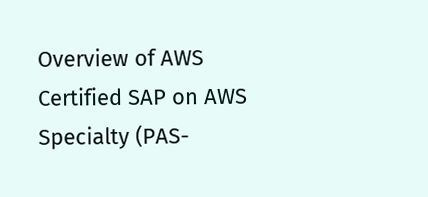Overview of AWS Certified SAP on AWS Specialty (PAS-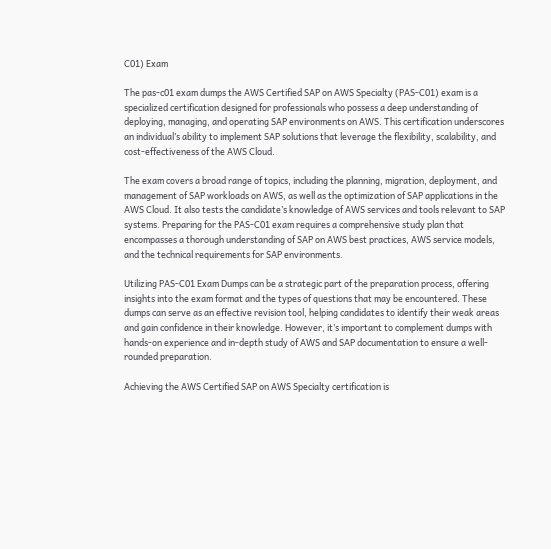C01) Exam

The pas-c01 exam dumps the AWS Certified SAP on AWS Specialty (PAS-C01) exam is a specialized certification designed for professionals who possess a deep understanding of deploying, managing, and operating SAP environments on AWS. This certification underscores an individual’s ability to implement SAP solutions that leverage the flexibility, scalability, and cost-effectiveness of the AWS Cloud.

The exam covers a broad range of topics, including the planning, migration, deployment, and management of SAP workloads on AWS, as well as the optimization of SAP applications in the AWS Cloud. It also tests the candidate’s knowledge of AWS services and tools relevant to SAP systems. Preparing for the PAS-C01 exam requires a comprehensive study plan that encompasses a thorough understanding of SAP on AWS best practices, AWS service models, and the technical requirements for SAP environments.

Utilizing PAS-C01 Exam Dumps can be a strategic part of the preparation process, offering insights into the exam format and the types of questions that may be encountered. These dumps can serve as an effective revision tool, helping candidates to identify their weak areas and gain confidence in their knowledge. However, it’s important to complement dumps with hands-on experience and in-depth study of AWS and SAP documentation to ensure a well-rounded preparation.

Achieving the AWS Certified SAP on AWS Specialty certification is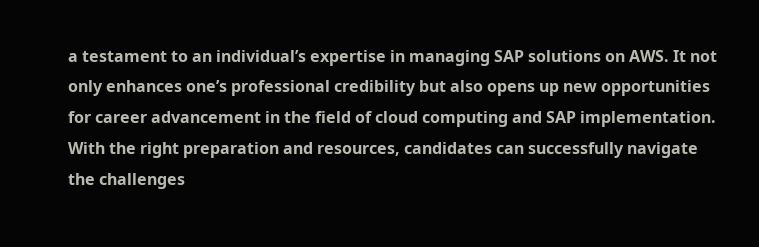a testament to an individual’s expertise in managing SAP solutions on AWS. It not only enhances one’s professional credibility but also opens up new opportunities for career advancement in the field of cloud computing and SAP implementation. With the right preparation and resources, candidates can successfully navigate the challenges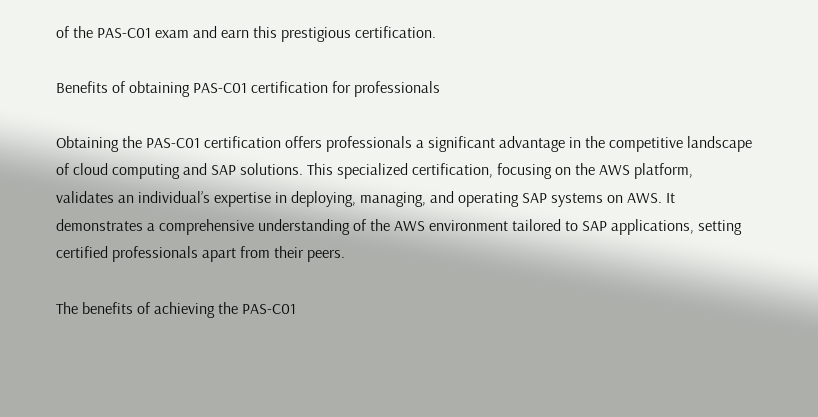of the PAS-C01 exam and earn this prestigious certification.

Benefits of obtaining PAS-C01 certification for professionals

Obtaining the PAS-C01 certification offers professionals a significant advantage in the competitive landscape of cloud computing and SAP solutions. This specialized certification, focusing on the AWS platform, validates an individual’s expertise in deploying, managing, and operating SAP systems on AWS. It demonstrates a comprehensive understanding of the AWS environment tailored to SAP applications, setting certified professionals apart from their peers.

The benefits of achieving the PAS-C01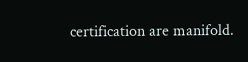certification are manifold.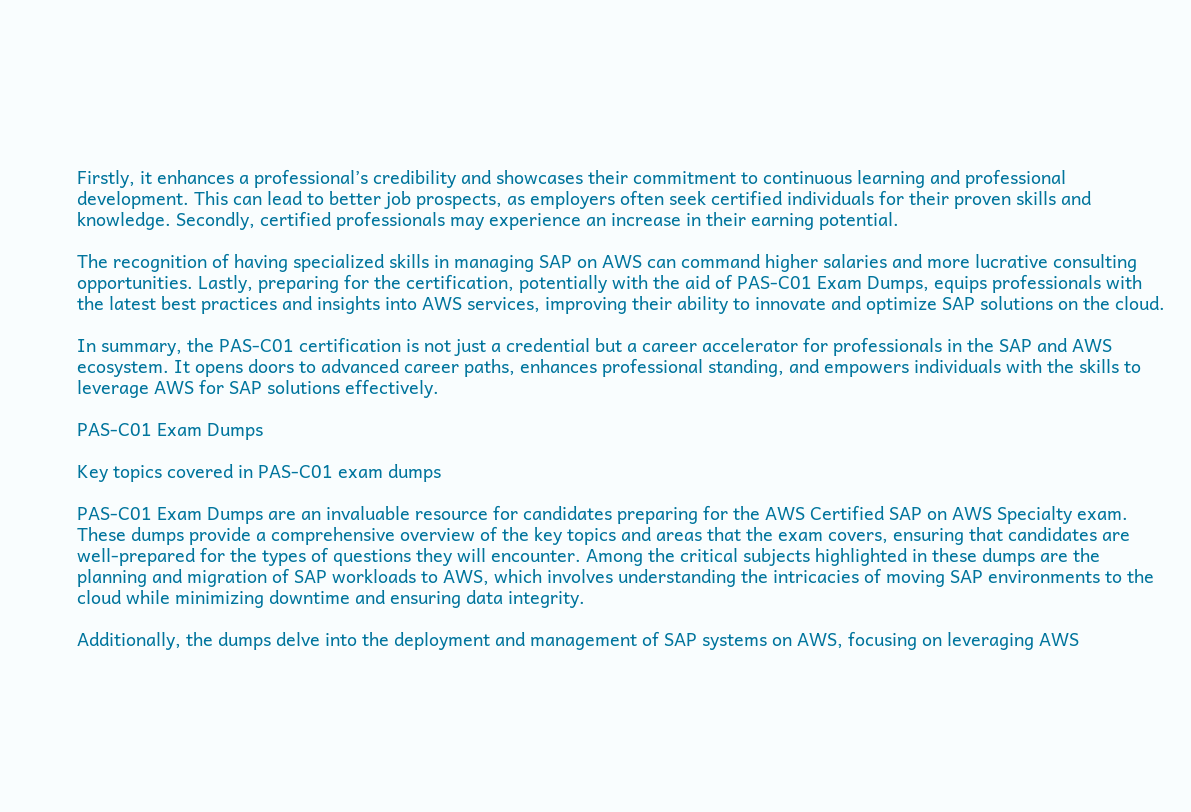Firstly, it enhances a professional’s credibility and showcases their commitment to continuous learning and professional development. This can lead to better job prospects, as employers often seek certified individuals for their proven skills and knowledge. Secondly, certified professionals may experience an increase in their earning potential.

The recognition of having specialized skills in managing SAP on AWS can command higher salaries and more lucrative consulting opportunities. Lastly, preparing for the certification, potentially with the aid of PAS-C01 Exam Dumps, equips professionals with the latest best practices and insights into AWS services, improving their ability to innovate and optimize SAP solutions on the cloud.

In summary, the PAS-C01 certification is not just a credential but a career accelerator for professionals in the SAP and AWS ecosystem. It opens doors to advanced career paths, enhances professional standing, and empowers individuals with the skills to leverage AWS for SAP solutions effectively.

PAS-C01 Exam Dumps

Key topics covered in PAS-C01 exam dumps

PAS-C01 Exam Dumps are an invaluable resource for candidates preparing for the AWS Certified SAP on AWS Specialty exam. These dumps provide a comprehensive overview of the key topics and areas that the exam covers, ensuring that candidates are well-prepared for the types of questions they will encounter. Among the critical subjects highlighted in these dumps are the planning and migration of SAP workloads to AWS, which involves understanding the intricacies of moving SAP environments to the cloud while minimizing downtime and ensuring data integrity.

Additionally, the dumps delve into the deployment and management of SAP systems on AWS, focusing on leveraging AWS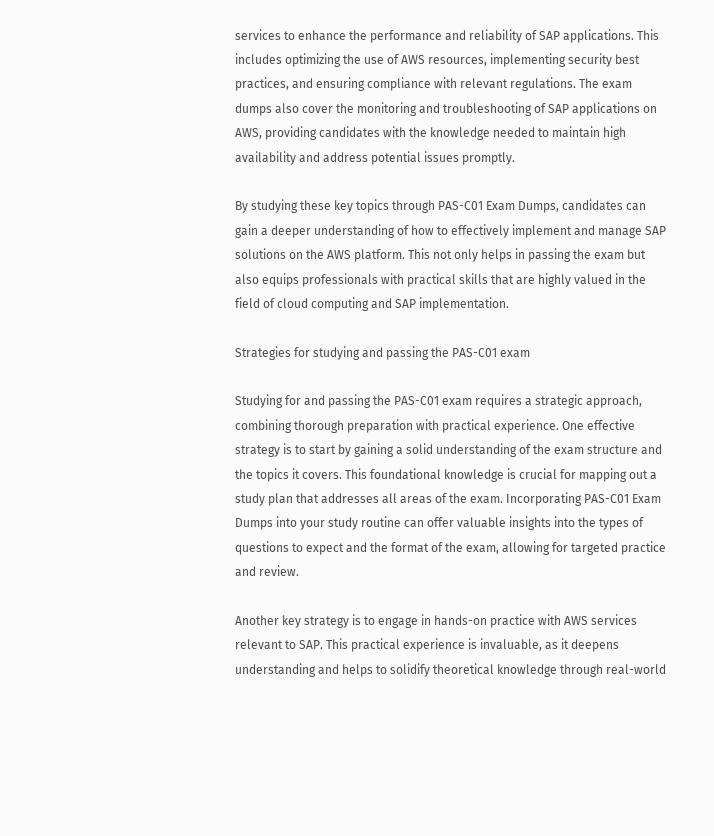services to enhance the performance and reliability of SAP applications. This includes optimizing the use of AWS resources, implementing security best practices, and ensuring compliance with relevant regulations. The exam dumps also cover the monitoring and troubleshooting of SAP applications on AWS, providing candidates with the knowledge needed to maintain high availability and address potential issues promptly.

By studying these key topics through PAS-C01 Exam Dumps, candidates can gain a deeper understanding of how to effectively implement and manage SAP solutions on the AWS platform. This not only helps in passing the exam but also equips professionals with practical skills that are highly valued in the field of cloud computing and SAP implementation.

Strategies for studying and passing the PAS-C01 exam

Studying for and passing the PAS-C01 exam requires a strategic approach, combining thorough preparation with practical experience. One effective strategy is to start by gaining a solid understanding of the exam structure and the topics it covers. This foundational knowledge is crucial for mapping out a study plan that addresses all areas of the exam. Incorporating PAS-C01 Exam Dumps into your study routine can offer valuable insights into the types of questions to expect and the format of the exam, allowing for targeted practice and review.

Another key strategy is to engage in hands-on practice with AWS services relevant to SAP. This practical experience is invaluable, as it deepens understanding and helps to solidify theoretical knowledge through real-world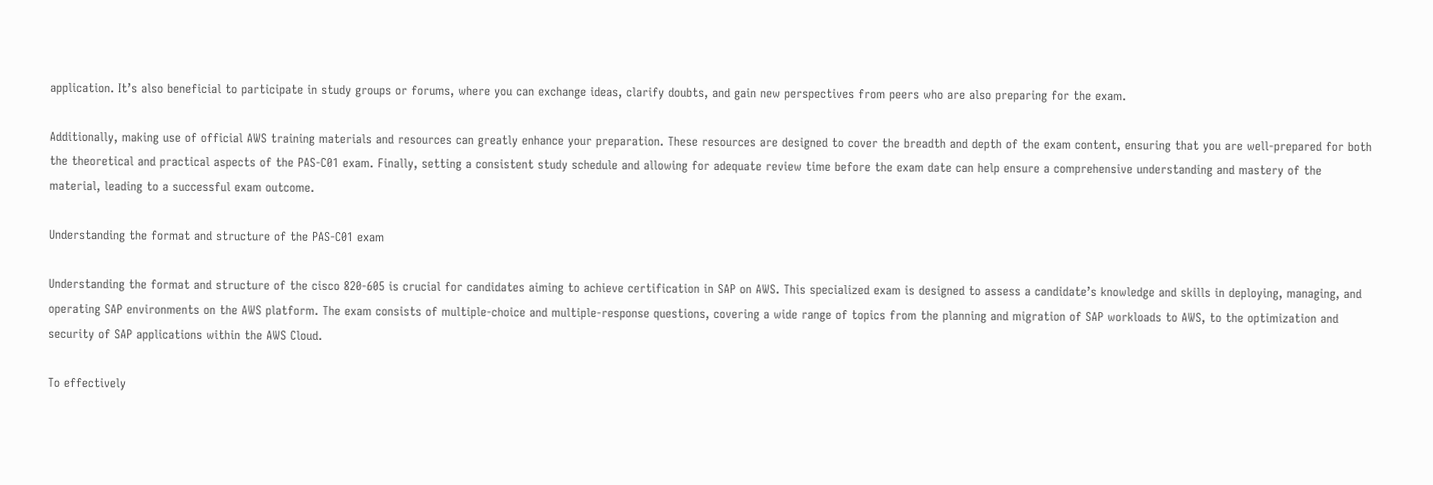application. It’s also beneficial to participate in study groups or forums, where you can exchange ideas, clarify doubts, and gain new perspectives from peers who are also preparing for the exam.

Additionally, making use of official AWS training materials and resources can greatly enhance your preparation. These resources are designed to cover the breadth and depth of the exam content, ensuring that you are well-prepared for both the theoretical and practical aspects of the PAS-C01 exam. Finally, setting a consistent study schedule and allowing for adequate review time before the exam date can help ensure a comprehensive understanding and mastery of the material, leading to a successful exam outcome.

Understanding the format and structure of the PAS-C01 exam

Understanding the format and structure of the cisco 820-605 is crucial for candidates aiming to achieve certification in SAP on AWS. This specialized exam is designed to assess a candidate’s knowledge and skills in deploying, managing, and operating SAP environments on the AWS platform. The exam consists of multiple-choice and multiple-response questions, covering a wide range of topics from the planning and migration of SAP workloads to AWS, to the optimization and security of SAP applications within the AWS Cloud.

To effectively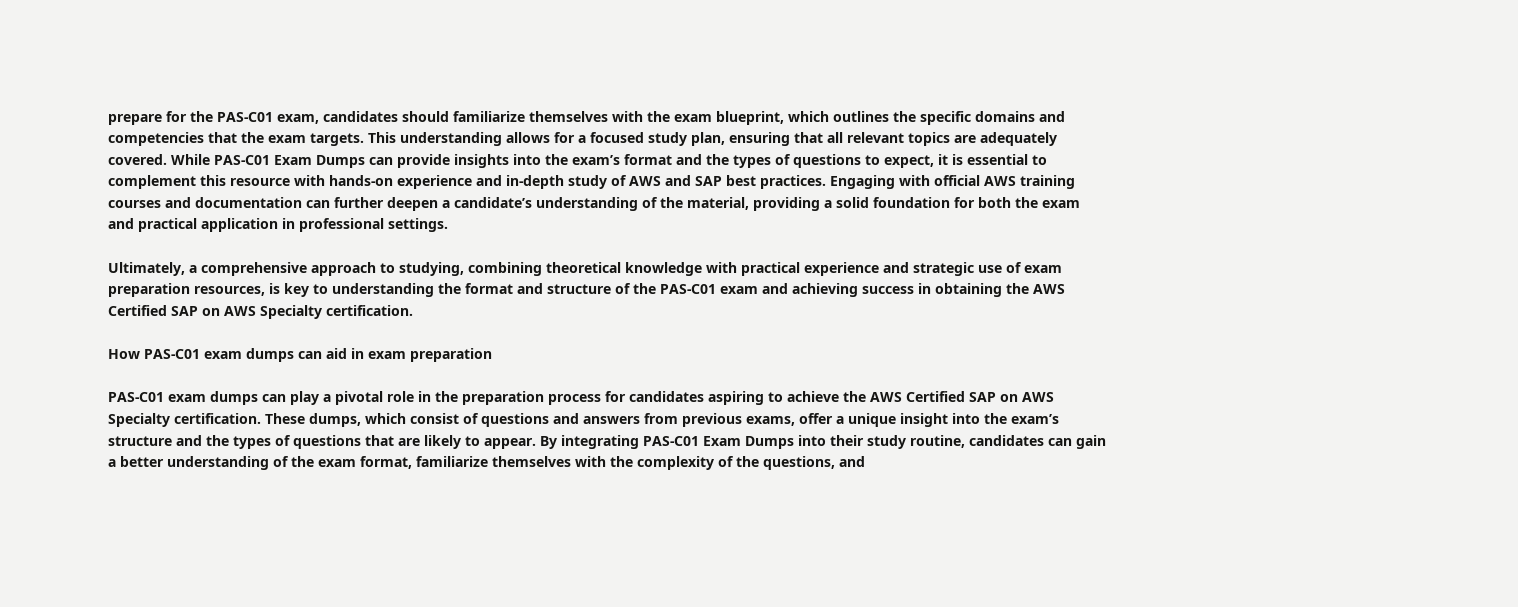prepare for the PAS-C01 exam, candidates should familiarize themselves with the exam blueprint, which outlines the specific domains and competencies that the exam targets. This understanding allows for a focused study plan, ensuring that all relevant topics are adequately covered. While PAS-C01 Exam Dumps can provide insights into the exam’s format and the types of questions to expect, it is essential to complement this resource with hands-on experience and in-depth study of AWS and SAP best practices. Engaging with official AWS training courses and documentation can further deepen a candidate’s understanding of the material, providing a solid foundation for both the exam and practical application in professional settings.

Ultimately, a comprehensive approach to studying, combining theoretical knowledge with practical experience and strategic use of exam preparation resources, is key to understanding the format and structure of the PAS-C01 exam and achieving success in obtaining the AWS Certified SAP on AWS Specialty certification.

How PAS-C01 exam dumps can aid in exam preparation

PAS-C01 exam dumps can play a pivotal role in the preparation process for candidates aspiring to achieve the AWS Certified SAP on AWS Specialty certification. These dumps, which consist of questions and answers from previous exams, offer a unique insight into the exam’s structure and the types of questions that are likely to appear. By integrating PAS-C01 Exam Dumps into their study routine, candidates can gain a better understanding of the exam format, familiarize themselves with the complexity of the questions, and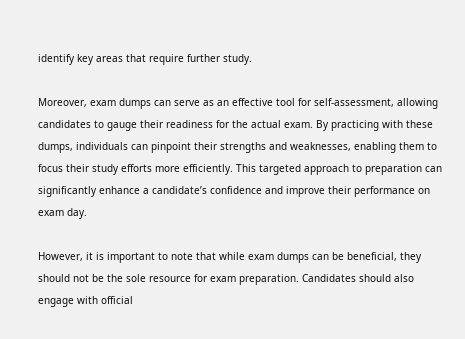identify key areas that require further study.

Moreover, exam dumps can serve as an effective tool for self-assessment, allowing candidates to gauge their readiness for the actual exam. By practicing with these dumps, individuals can pinpoint their strengths and weaknesses, enabling them to focus their study efforts more efficiently. This targeted approach to preparation can significantly enhance a candidate’s confidence and improve their performance on exam day.

However, it is important to note that while exam dumps can be beneficial, they should not be the sole resource for exam preparation. Candidates should also engage with official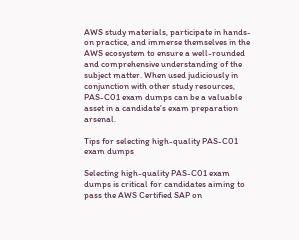AWS study materials, participate in hands-on practice, and immerse themselves in the AWS ecosystem to ensure a well-rounded and comprehensive understanding of the subject matter. When used judiciously in conjunction with other study resources, PAS-C01 exam dumps can be a valuable asset in a candidate’s exam preparation arsenal.

Tips for selecting high-quality PAS-C01 exam dumps

Selecting high-quality PAS-C01 exam dumps is critical for candidates aiming to pass the AWS Certified SAP on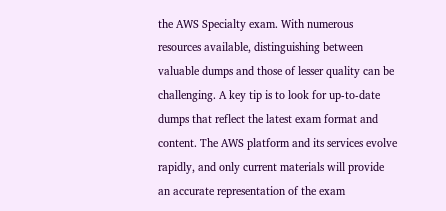the AWS Specialty exam. With numerous resources available, distinguishing between valuable dumps and those of lesser quality can be challenging. A key tip is to look for up-to-date dumps that reflect the latest exam format and content. The AWS platform and its services evolve rapidly, and only current materials will provide an accurate representation of the exam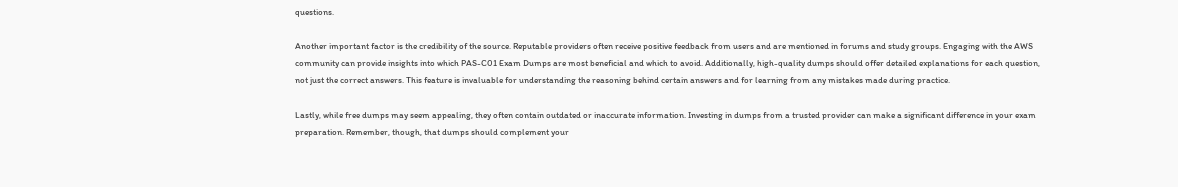questions.

Another important factor is the credibility of the source. Reputable providers often receive positive feedback from users and are mentioned in forums and study groups. Engaging with the AWS community can provide insights into which PAS-C01 Exam Dumps are most beneficial and which to avoid. Additionally, high-quality dumps should offer detailed explanations for each question, not just the correct answers. This feature is invaluable for understanding the reasoning behind certain answers and for learning from any mistakes made during practice.

Lastly, while free dumps may seem appealing, they often contain outdated or inaccurate information. Investing in dumps from a trusted provider can make a significant difference in your exam preparation. Remember, though, that dumps should complement your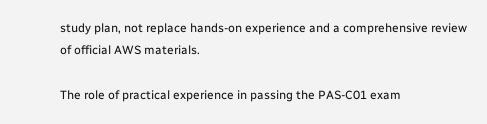study plan, not replace hands-on experience and a comprehensive review of official AWS materials.

The role of practical experience in passing the PAS-C01 exam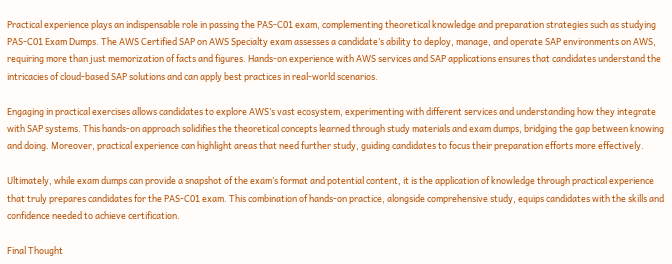Practical experience plays an indispensable role in passing the PAS-C01 exam, complementing theoretical knowledge and preparation strategies such as studying PAS-C01 Exam Dumps. The AWS Certified SAP on AWS Specialty exam assesses a candidate’s ability to deploy, manage, and operate SAP environments on AWS, requiring more than just memorization of facts and figures. Hands-on experience with AWS services and SAP applications ensures that candidates understand the intricacies of cloud-based SAP solutions and can apply best practices in real-world scenarios.

Engaging in practical exercises allows candidates to explore AWS’s vast ecosystem, experimenting with different services and understanding how they integrate with SAP systems. This hands-on approach solidifies the theoretical concepts learned through study materials and exam dumps, bridging the gap between knowing and doing. Moreover, practical experience can highlight areas that need further study, guiding candidates to focus their preparation efforts more effectively.

Ultimately, while exam dumps can provide a snapshot of the exam’s format and potential content, it is the application of knowledge through practical experience that truly prepares candidates for the PAS-C01 exam. This combination of hands-on practice, alongside comprehensive study, equips candidates with the skills and confidence needed to achieve certification.

Final Thought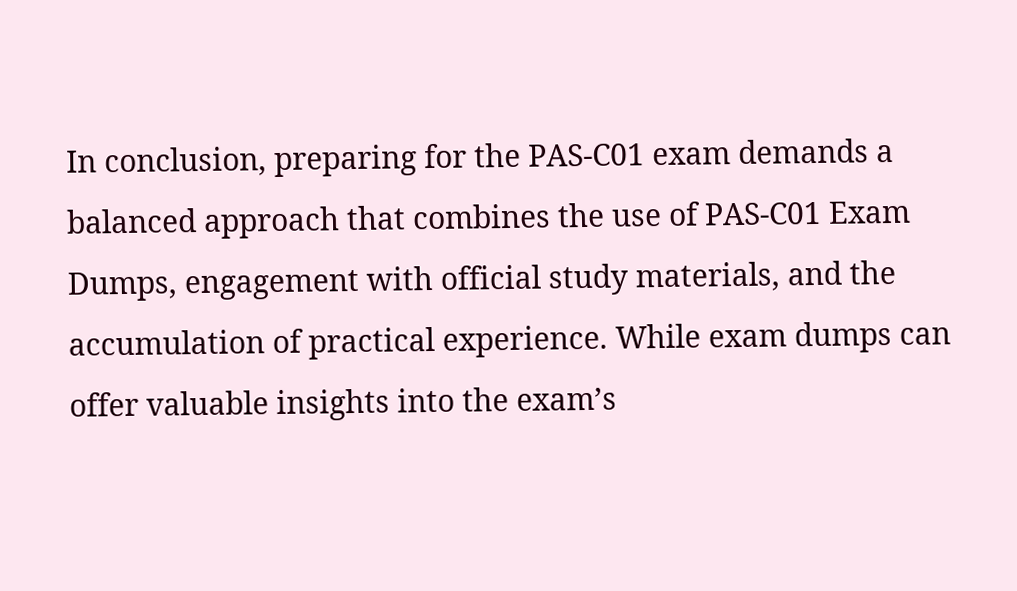In conclusion, preparing for the PAS-C01 exam demands a balanced approach that combines the use of PAS-C01 Exam Dumps, engagement with official study materials, and the accumulation of practical experience. While exam dumps can offer valuable insights into the exam’s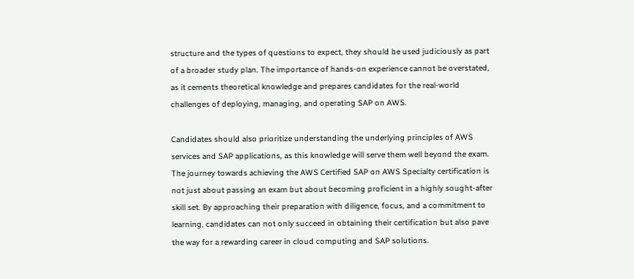structure and the types of questions to expect, they should be used judiciously as part of a broader study plan. The importance of hands-on experience cannot be overstated, as it cements theoretical knowledge and prepares candidates for the real-world challenges of deploying, managing, and operating SAP on AWS.

Candidates should also prioritize understanding the underlying principles of AWS services and SAP applications, as this knowledge will serve them well beyond the exam. The journey towards achieving the AWS Certified SAP on AWS Specialty certification is not just about passing an exam but about becoming proficient in a highly sought-after skill set. By approaching their preparation with diligence, focus, and a commitment to learning, candidates can not only succeed in obtaining their certification but also pave the way for a rewarding career in cloud computing and SAP solutions.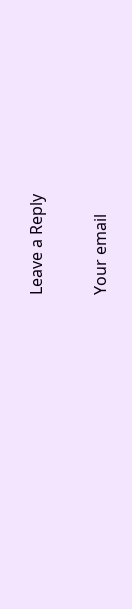Leave a Reply

Your email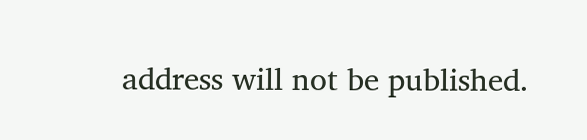address will not be published.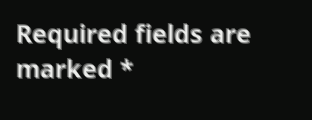Required fields are marked *